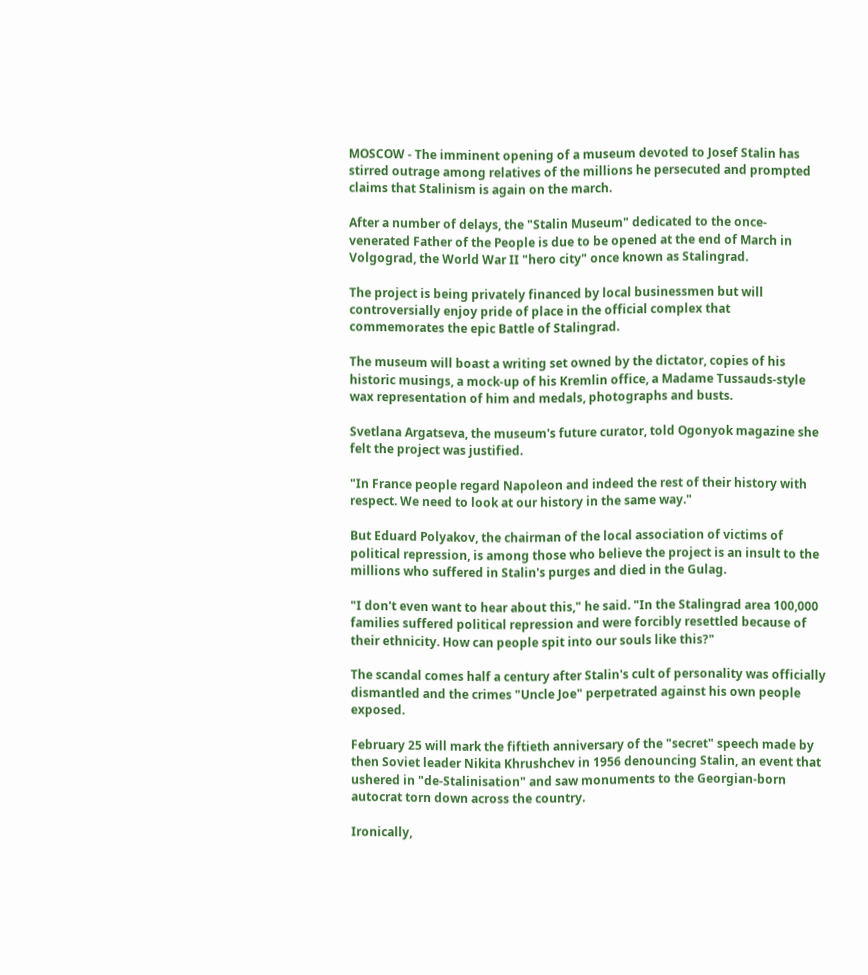MOSCOW - The imminent opening of a museum devoted to Josef Stalin has stirred outrage among relatives of the millions he persecuted and prompted claims that Stalinism is again on the march.

After a number of delays, the "Stalin Museum" dedicated to the once-venerated Father of the People is due to be opened at the end of March in Volgograd, the World War II "hero city" once known as Stalingrad.

The project is being privately financed by local businessmen but will controversially enjoy pride of place in the official complex that commemorates the epic Battle of Stalingrad.

The museum will boast a writing set owned by the dictator, copies of his historic musings, a mock-up of his Kremlin office, a Madame Tussauds-style wax representation of him and medals, photographs and busts.

Svetlana Argatseva, the museum's future curator, told Ogonyok magazine she felt the project was justified.

"In France people regard Napoleon and indeed the rest of their history with respect. We need to look at our history in the same way."

But Eduard Polyakov, the chairman of the local association of victims of political repression, is among those who believe the project is an insult to the millions who suffered in Stalin's purges and died in the Gulag.

"I don't even want to hear about this," he said. "In the Stalingrad area 100,000 families suffered political repression and were forcibly resettled because of their ethnicity. How can people spit into our souls like this?"

The scandal comes half a century after Stalin's cult of personality was officially dismantled and the crimes "Uncle Joe" perpetrated against his own people exposed.

February 25 will mark the fiftieth anniversary of the "secret" speech made by then Soviet leader Nikita Khrushchev in 1956 denouncing Stalin, an event that ushered in "de-Stalinisation" and saw monuments to the Georgian-born autocrat torn down across the country.

Ironically,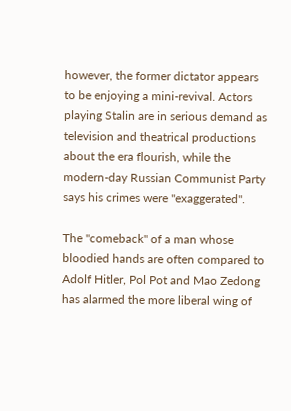however, the former dictator appears to be enjoying a mini-revival. Actors playing Stalin are in serious demand as television and theatrical productions about the era flourish, while the modern-day Russian Communist Party says his crimes were "exaggerated".

The "comeback" of a man whose bloodied hands are often compared to Adolf Hitler, Pol Pot and Mao Zedong has alarmed the more liberal wing of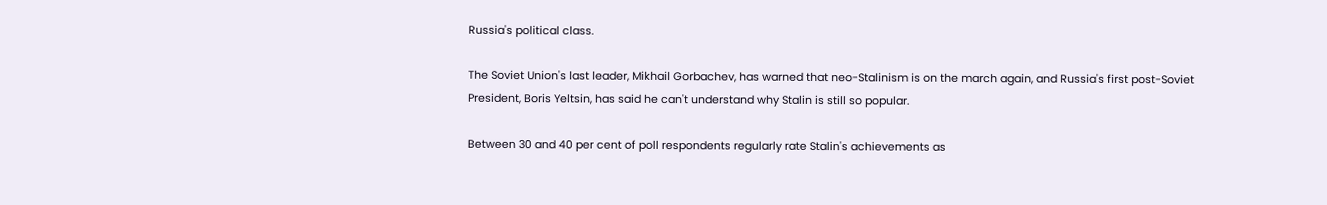Russia's political class.

The Soviet Union's last leader, Mikhail Gorbachev, has warned that neo-Stalinism is on the march again, and Russia's first post-Soviet President, Boris Yeltsin, has said he can't understand why Stalin is still so popular.

Between 30 and 40 per cent of poll respondents regularly rate Stalin's achievements as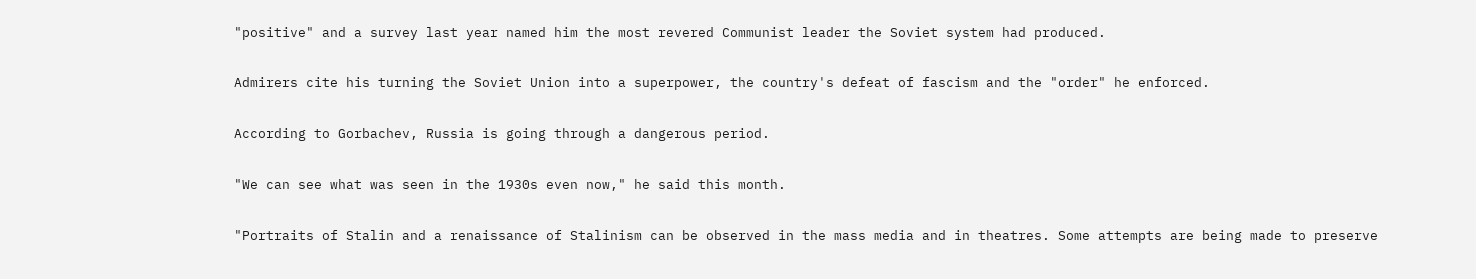"positive" and a survey last year named him the most revered Communist leader the Soviet system had produced.

Admirers cite his turning the Soviet Union into a superpower, the country's defeat of fascism and the "order" he enforced.

According to Gorbachev, Russia is going through a dangerous period.

"We can see what was seen in the 1930s even now," he said this month.

"Portraits of Stalin and a renaissance of Stalinism can be observed in the mass media and in theatres. Some attempts are being made to preserve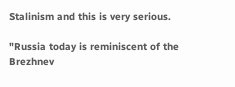Stalinism and this is very serious.

"Russia today is reminiscent of the Brezhnev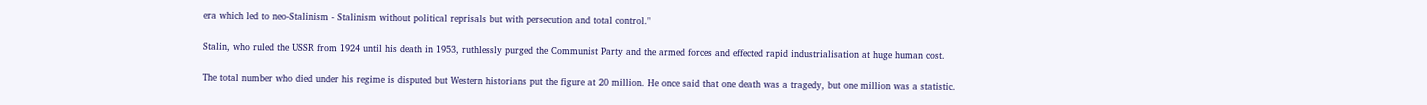era which led to neo-Stalinism - Stalinism without political reprisals but with persecution and total control."

Stalin, who ruled the USSR from 1924 until his death in 1953, ruthlessly purged the Communist Party and the armed forces and effected rapid industrialisation at huge human cost.

The total number who died under his regime is disputed but Western historians put the figure at 20 million. He once said that one death was a tragedy, but one million was a statistic.